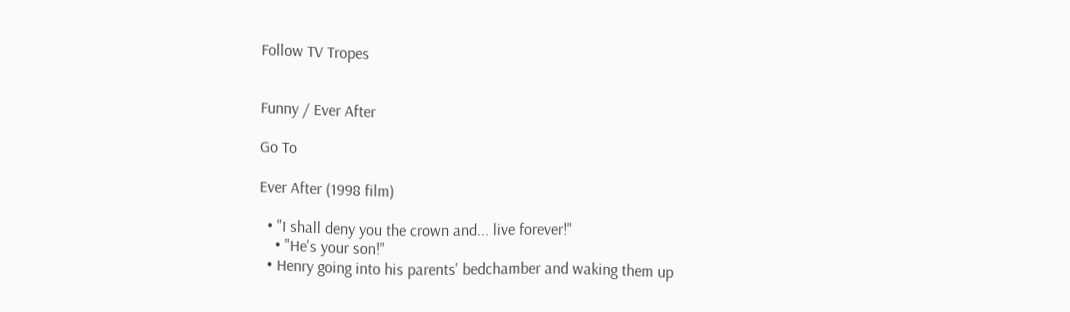Follow TV Tropes


Funny / Ever After

Go To

Ever After (1998 film)

  • "I shall deny you the crown and... live forever!"
    • "He's your son!"
  • Henry going into his parents' bedchamber and waking them up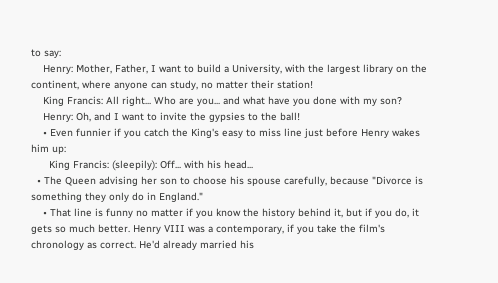to say:
    Henry: Mother, Father, I want to build a University, with the largest library on the continent, where anyone can study, no matter their station!
    King Francis: All right... Who are you... and what have you done with my son?
    Henry: Oh, and I want to invite the gypsies to the ball!
    • Even funnier if you catch the King's easy to miss line just before Henry wakes him up:
      King Francis: (sleepily): Off... with his head...
  • The Queen advising her son to choose his spouse carefully, because "Divorce is something they only do in England."
    • That line is funny no matter if you know the history behind it, but if you do, it gets so much better. Henry VIII was a contemporary, if you take the film's chronology as correct. He'd already married his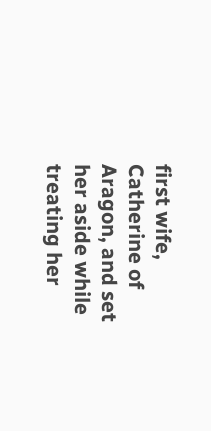first wife, Catherine of Aragon, and set her aside while treating her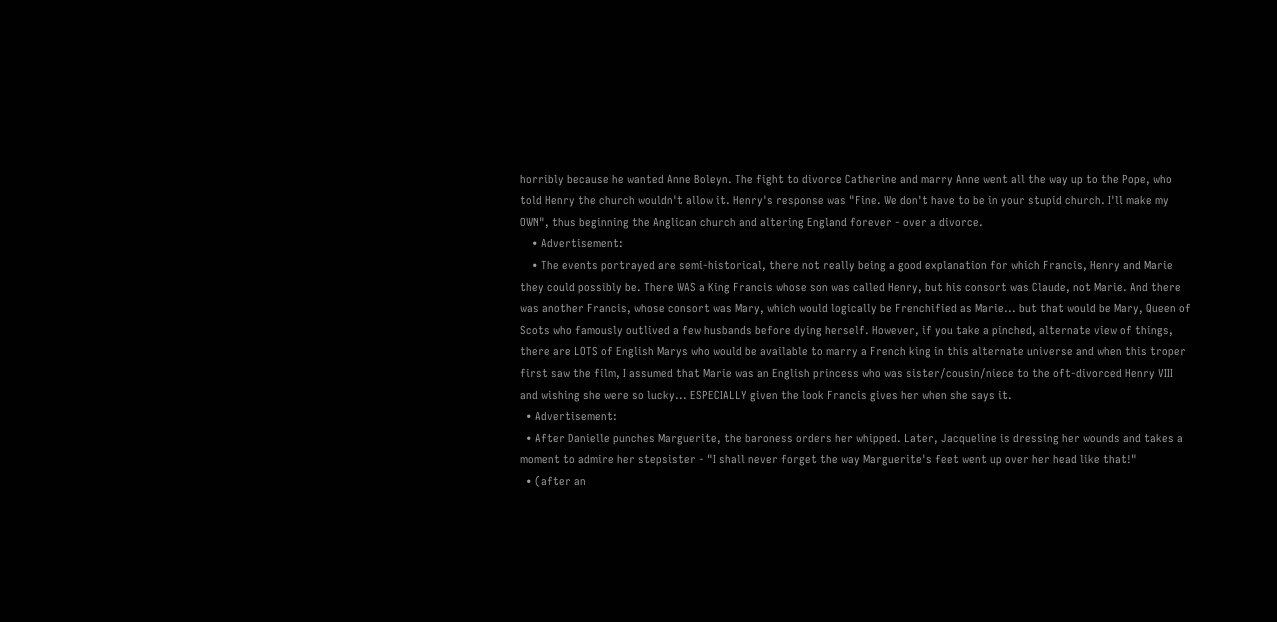horribly because he wanted Anne Boleyn. The fight to divorce Catherine and marry Anne went all the way up to the Pope, who told Henry the church wouldn't allow it. Henry's response was "Fine. We don't have to be in your stupid church. I'll make my OWN", thus beginning the Anglican church and altering England forever - over a divorce.
    • Advertisement:
    • The events portrayed are semi-historical, there not really being a good explanation for which Francis, Henry and Marie they could possibly be. There WAS a King Francis whose son was called Henry, but his consort was Claude, not Marie. And there was another Francis, whose consort was Mary, which would logically be Frenchified as Marie... but that would be Mary, Queen of Scots who famously outlived a few husbands before dying herself. However, if you take a pinched, alternate view of things, there are LOTS of English Marys who would be available to marry a French king in this alternate universe and when this troper first saw the film, I assumed that Marie was an English princess who was sister/cousin/niece to the oft-divorced Henry VIII and wishing she were so lucky... ESPECIALLY given the look Francis gives her when she says it.
  • Advertisement:
  • After Danielle punches Marguerite, the baroness orders her whipped. Later, Jacqueline is dressing her wounds and takes a moment to admire her stepsister - "I shall never forget the way Marguerite's feet went up over her head like that!"
  • (after an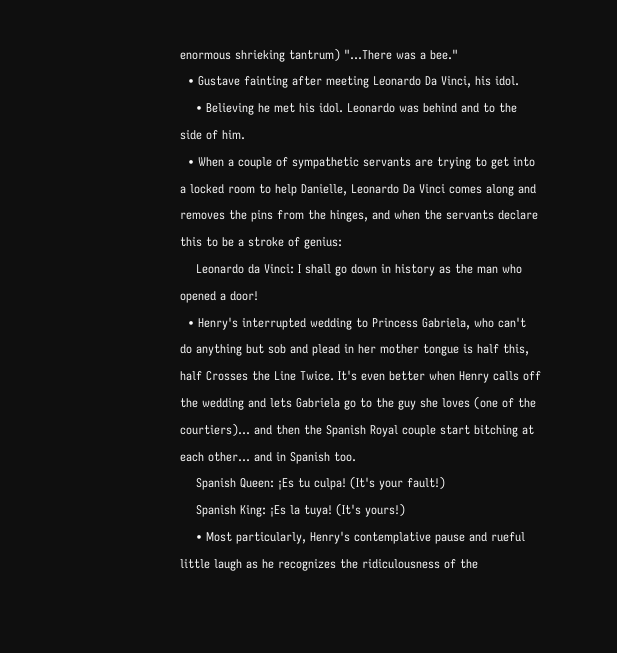enormous shrieking tantrum) "...There was a bee."
  • Gustave fainting after meeting Leonardo Da Vinci, his idol.
    • Believing he met his idol. Leonardo was behind and to the side of him.
  • When a couple of sympathetic servants are trying to get into a locked room to help Danielle, Leonardo Da Vinci comes along and removes the pins from the hinges, and when the servants declare this to be a stroke of genius:
    Leonardo da Vinci: I shall go down in history as the man who opened a door!
  • Henry's interrupted wedding to Princess Gabriela, who can't do anything but sob and plead in her mother tongue is half this, half Crosses the Line Twice. It's even better when Henry calls off the wedding and lets Gabriela go to the guy she loves (one of the courtiers)... and then the Spanish Royal couple start bitching at each other... and in Spanish too.
    Spanish Queen: ¡Es tu culpa! (It's your fault!)
    Spanish King: ¡Es la tuya! (It's yours!)
    • Most particularly, Henry's contemplative pause and rueful little laugh as he recognizes the ridiculousness of the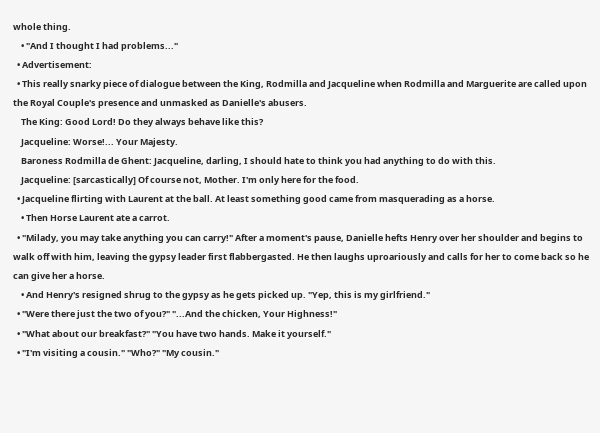whole thing.
    • "And I thought I had problems..."
  • Advertisement:
  • This really snarky piece of dialogue between the King, Rodmilla and Jacqueline when Rodmilla and Marguerite are called upon the Royal Couple's presence and unmasked as Danielle's abusers.
    The King: Good Lord! Do they always behave like this?
    Jacqueline: Worse!... Your Majesty.
    Baroness Rodmilla de Ghent: Jacqueline, darling, I should hate to think you had anything to do with this.
    Jacqueline: [sarcastically] Of course not, Mother. I'm only here for the food.
  • Jacqueline flirting with Laurent at the ball. At least something good came from masquerading as a horse.
    • Then Horse Laurent ate a carrot.
  • "Milady, you may take anything you can carry!" After a moment's pause, Danielle hefts Henry over her shoulder and begins to walk off with him, leaving the gypsy leader first flabbergasted. He then laughs uproariously and calls for her to come back so he can give her a horse.
    • And Henry's resigned shrug to the gypsy as he gets picked up. "Yep, this is my girlfriend."
  • "Were there just the two of you?" "...And the chicken, Your Highness!"
  • "What about our breakfast?" "You have two hands. Make it yourself."
  • "I'm visiting a cousin." "Who?" "My cousin."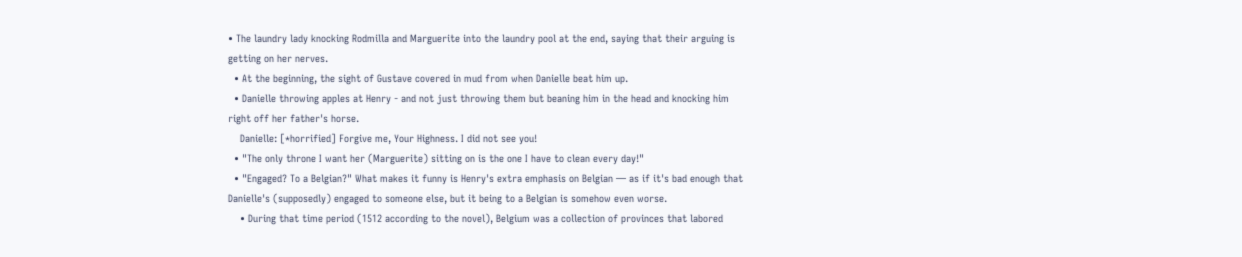• The laundry lady knocking Rodmilla and Marguerite into the laundry pool at the end, saying that their arguing is getting on her nerves.
  • At the beginning, the sight of Gustave covered in mud from when Danielle beat him up.
  • Danielle throwing apples at Henry - and not just throwing them but beaning him in the head and knocking him right off her father's horse.
    Danielle: [*horrified] Forgive me, Your Highness. I did not see you!
  • "The only throne I want her (Marguerite) sitting on is the one I have to clean every day!"
  • "Engaged? To a Belgian?" What makes it funny is Henry's extra emphasis on Belgian — as if it's bad enough that Danielle's (supposedly) engaged to someone else, but it being to a Belgian is somehow even worse.
    • During that time period (1512 according to the novel), Belgium was a collection of provinces that labored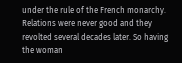under the rule of the French monarchy. Relations were never good and they revolted several decades later. So having the woman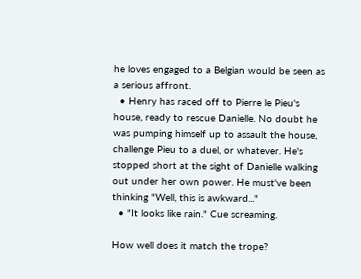he loves engaged to a Belgian would be seen as a serious affront.
  • Henry has raced off to Pierre le Pieu's house, ready to rescue Danielle. No doubt he was pumping himself up to assault the house, challenge Pieu to a duel, or whatever. He's stopped short at the sight of Danielle walking out under her own power. He must've been thinking "Well, this is awkward..."
  • "It looks like rain." Cue screaming.

How well does it match the trope?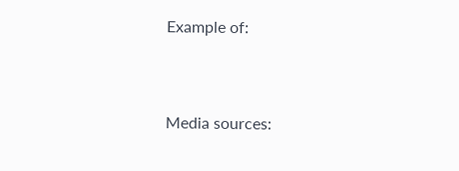Example of:


Media sources: